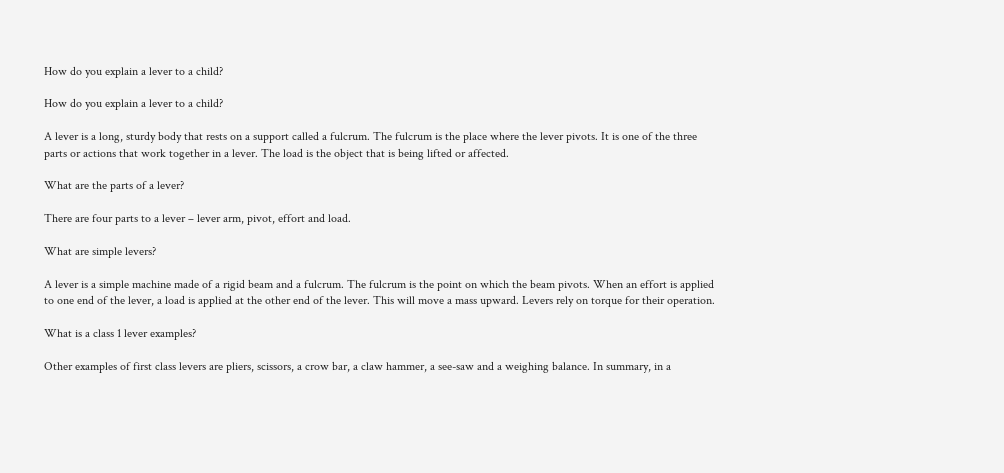How do you explain a lever to a child?

How do you explain a lever to a child?

A lever is a long, sturdy body that rests on a support called a fulcrum. The fulcrum is the place where the lever pivots. It is one of the three parts or actions that work together in a lever. The load is the object that is being lifted or affected.

What are the parts of a lever?

There are four parts to a lever – lever arm, pivot, effort and load.

What are simple levers?

A lever is a simple machine made of a rigid beam and a fulcrum. The fulcrum is the point on which the beam pivots. When an effort is applied to one end of the lever, a load is applied at the other end of the lever. This will move a mass upward. Levers rely on torque for their operation.

What is a class 1 lever examples?

Other examples of first class levers are pliers, scissors, a crow bar, a claw hammer, a see-saw and a weighing balance. In summary, in a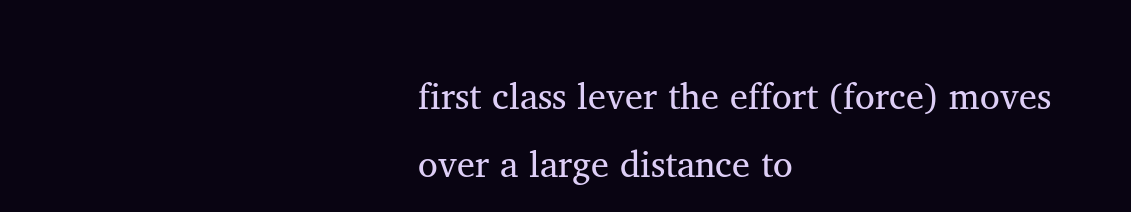first class lever the effort (force) moves over a large distance to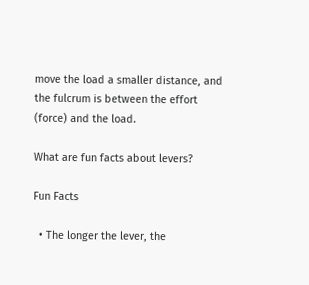move the load a smaller distance, and the fulcrum is between the effort (force) and the load.

What are fun facts about levers?

Fun Facts

  • The longer the lever, the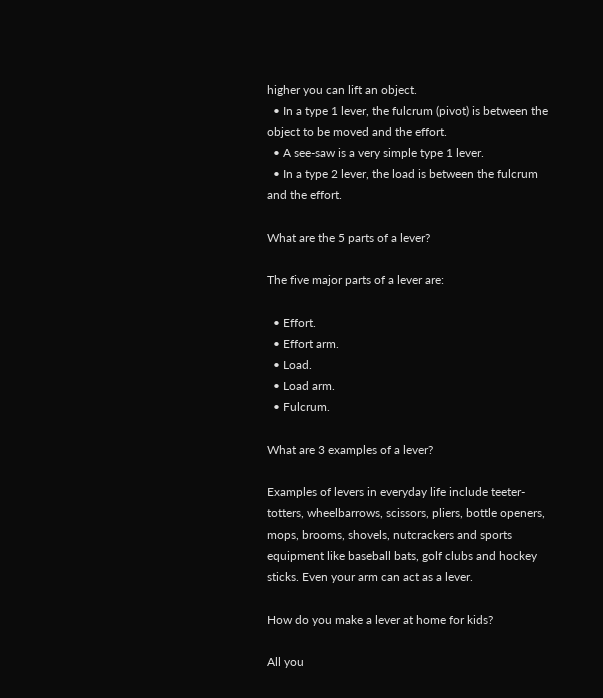higher you can lift an object.
  • In a type 1 lever, the fulcrum (pivot) is between the object to be moved and the effort.
  • A see-saw is a very simple type 1 lever.
  • In a type 2 lever, the load is between the fulcrum and the effort.

What are the 5 parts of a lever?

The five major parts of a lever are:

  • Effort.
  • Effort arm.
  • Load.
  • Load arm.
  • Fulcrum.

What are 3 examples of a lever?

Examples of levers in everyday life include teeter-totters, wheelbarrows, scissors, pliers, bottle openers, mops, brooms, shovels, nutcrackers and sports equipment like baseball bats, golf clubs and hockey sticks. Even your arm can act as a lever.

How do you make a lever at home for kids?

All you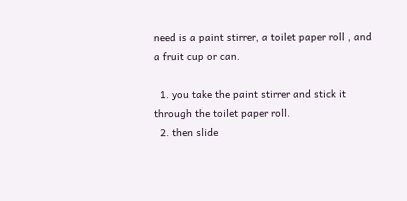need is a paint stirrer, a toilet paper roll , and a fruit cup or can.

  1. you take the paint stirrer and stick it through the toilet paper roll.
  2. then slide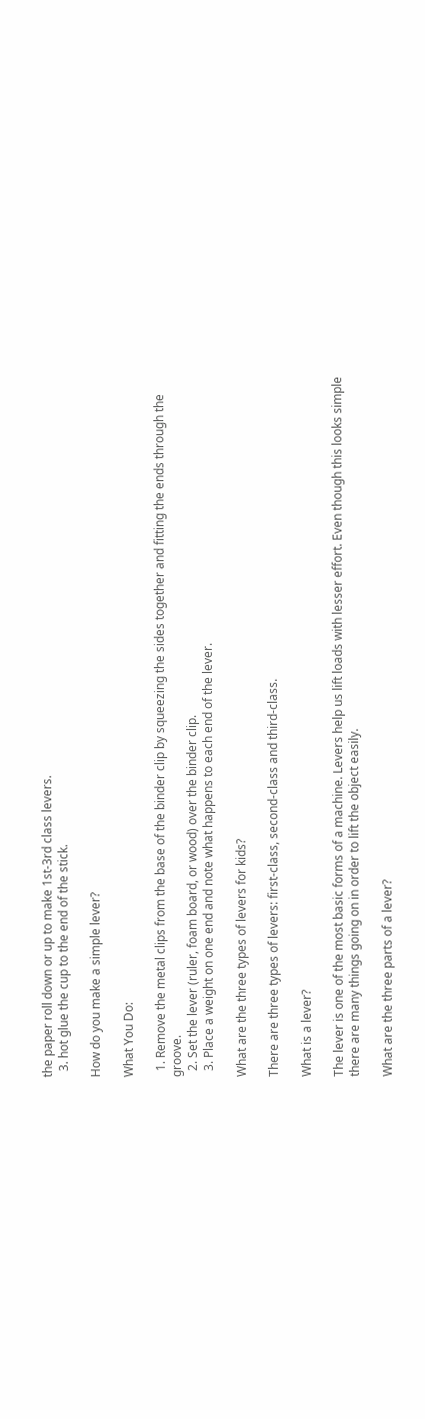the paper roll down or up to make 1st-3rd class levers.
  3. hot glue the cup to the end of the stick.

How do you make a simple lever?

What You Do:

  1. Remove the metal clips from the base of the binder clip by squeezing the sides together and fitting the ends through the groove.
  2. Set the lever (ruler, foam board, or wood) over the binder clip.
  3. Place a weight on one end and note what happens to each end of the lever.

What are the three types of levers for kids?

There are three types of levers: first-class, second-class and third-class.

What is a lever?

The lever is one of the most basic forms of a machine. Levers help us lift loads with lesser effort. Even though this looks simple there are many things going on in order to lift the object easily.

What are the three parts of a lever?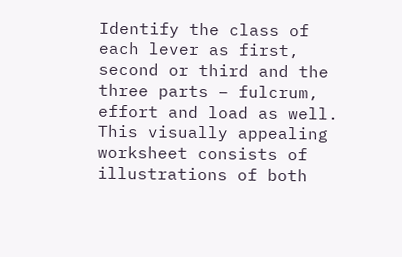Identify the class of each lever as first, second or third and the three parts – fulcrum, effort and load as well. This visually appealing worksheet consists of illustrations of both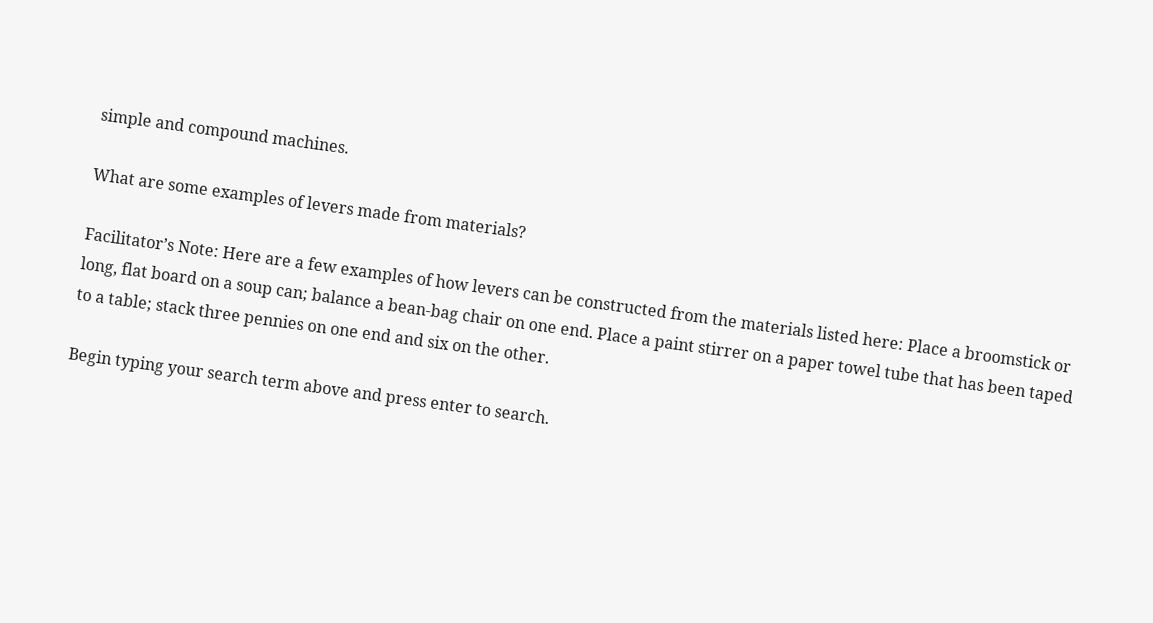simple and compound machines.

What are some examples of levers made from materials?

Facilitator’s Note: Here are a few examples of how levers can be constructed from the materials listed here: Place a broomstick or long, flat board on a soup can; balance a bean-bag chair on one end. Place a paint stirrer on a paper towel tube that has been taped to a table; stack three pennies on one end and six on the other.

Begin typing your search term above and press enter to search.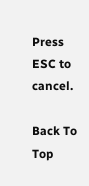Press ESC to cancel.

Back To Top